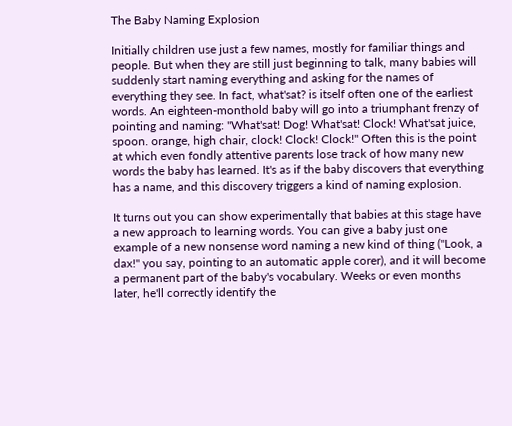The Baby Naming Explosion

Initially children use just a few names, mostly for familiar things and people. But when they are still just beginning to talk, many babies will suddenly start naming everything and asking for the names of everything they see. In fact, what'sat? is itself often one of the earliest words. An eighteen-monthold baby will go into a triumphant frenzy of pointing and naming: "What'sat! Dog! What'sat! Clock! What'sat juice, spoon. orange, high chair, clock! Clock! Clock!" Often this is the point at which even fondly attentive parents lose track of how many new words the baby has learned. It's as if the baby discovers that everything has a name, and this discovery triggers a kind of naming explosion.

It turns out you can show experimentally that babies at this stage have a new approach to learning words. You can give a baby just one example of a new nonsense word naming a new kind of thing ("Look, a dax!" you say, pointing to an automatic apple corer), and it will become a permanent part of the baby's vocabulary. Weeks or even months later, he'll correctly identify the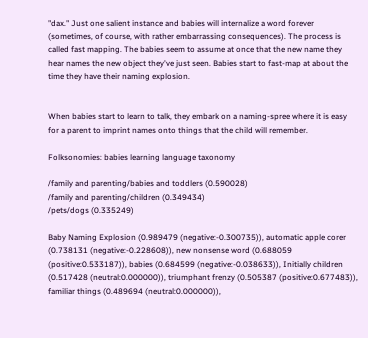"dax." Just one salient instance and babies will internalize a word forever (sometimes, of course, with rather embarrassing consequences). The process is called fast mapping. The babies seem to assume at once that the new name they hear names the new object they've just seen. Babies start to fast-map at about the time they have their naming explosion.


When babies start to learn to talk, they embark on a naming-spree where it is easy for a parent to imprint names onto things that the child will remember.

Folksonomies: babies learning language taxonomy

/family and parenting/babies and toddlers (0.590028)
/family and parenting/children (0.349434)
/pets/dogs (0.335249)

Baby Naming Explosion (0.989479 (negative:-0.300735)), automatic apple corer (0.738131 (negative:-0.228608)), new nonsense word (0.688059 (positive:0.533187)), babies (0.684599 (negative:-0.038633)), Initially children (0.517428 (neutral:0.000000)), triumphant frenzy (0.505387 (positive:0.677483)), familiar things (0.489694 (neutral:0.000000)),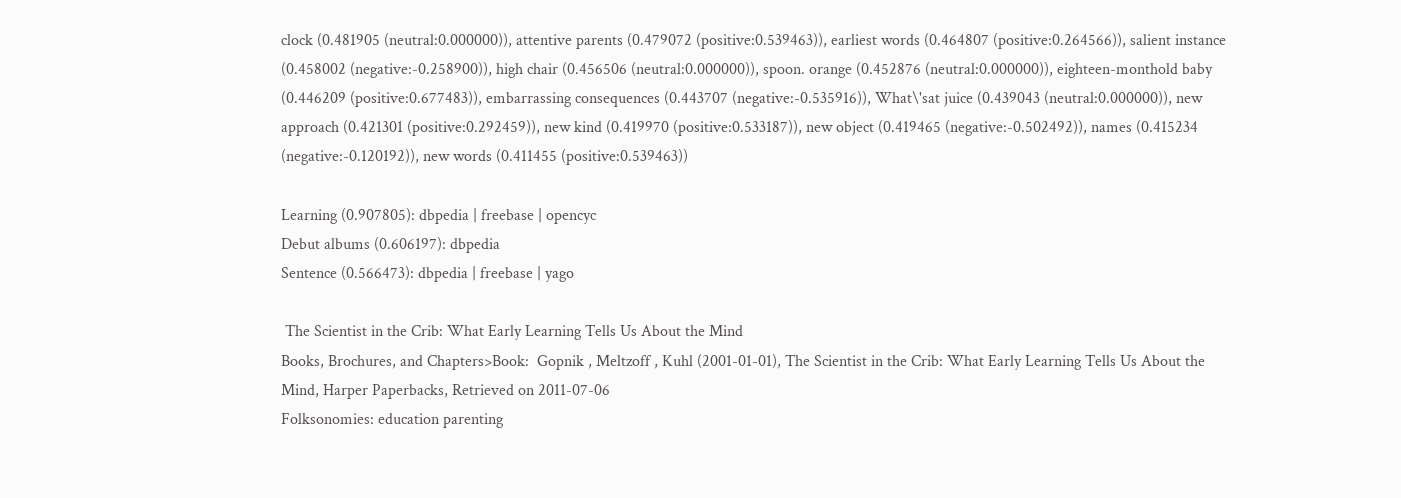clock (0.481905 (neutral:0.000000)), attentive parents (0.479072 (positive:0.539463)), earliest words (0.464807 (positive:0.264566)), salient instance (0.458002 (negative:-0.258900)), high chair (0.456506 (neutral:0.000000)), spoon. orange (0.452876 (neutral:0.000000)), eighteen-monthold baby (0.446209 (positive:0.677483)), embarrassing consequences (0.443707 (negative:-0.535916)), What\'sat juice (0.439043 (neutral:0.000000)), new approach (0.421301 (positive:0.292459)), new kind (0.419970 (positive:0.533187)), new object (0.419465 (negative:-0.502492)), names (0.415234 (negative:-0.120192)), new words (0.411455 (positive:0.539463))

Learning (0.907805): dbpedia | freebase | opencyc
Debut albums (0.606197): dbpedia
Sentence (0.566473): dbpedia | freebase | yago

 The Scientist in the Crib: What Early Learning Tells Us About the Mind
Books, Brochures, and Chapters>Book:  Gopnik , Meltzoff , Kuhl (2001-01-01), The Scientist in the Crib: What Early Learning Tells Us About the Mind, Harper Paperbacks, Retrieved on 2011-07-06
Folksonomies: education parenting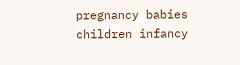pregnancy babies children infancy